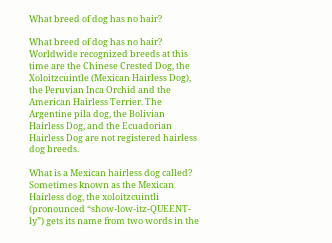What breed of dog has no hair?

What breed of dog has no hair? Worldwide recognized breeds at this time are the Chinese Crested Dog, the Xoloitzcuintle (Mexican Hairless Dog), the Peruvian Inca Orchid and the American Hairless Terrier. The Argentine pila dog, the Bolivian Hairless Dog, and the Ecuadorian Hairless Dog are not registered hairless dog breeds.

What is a Mexican hairless dog called? Sometimes known as the Mexican Hairless dog, the xoloitzcuintli (pronounced “show-low-itz-QUEENT-ly”) gets its name from two words in the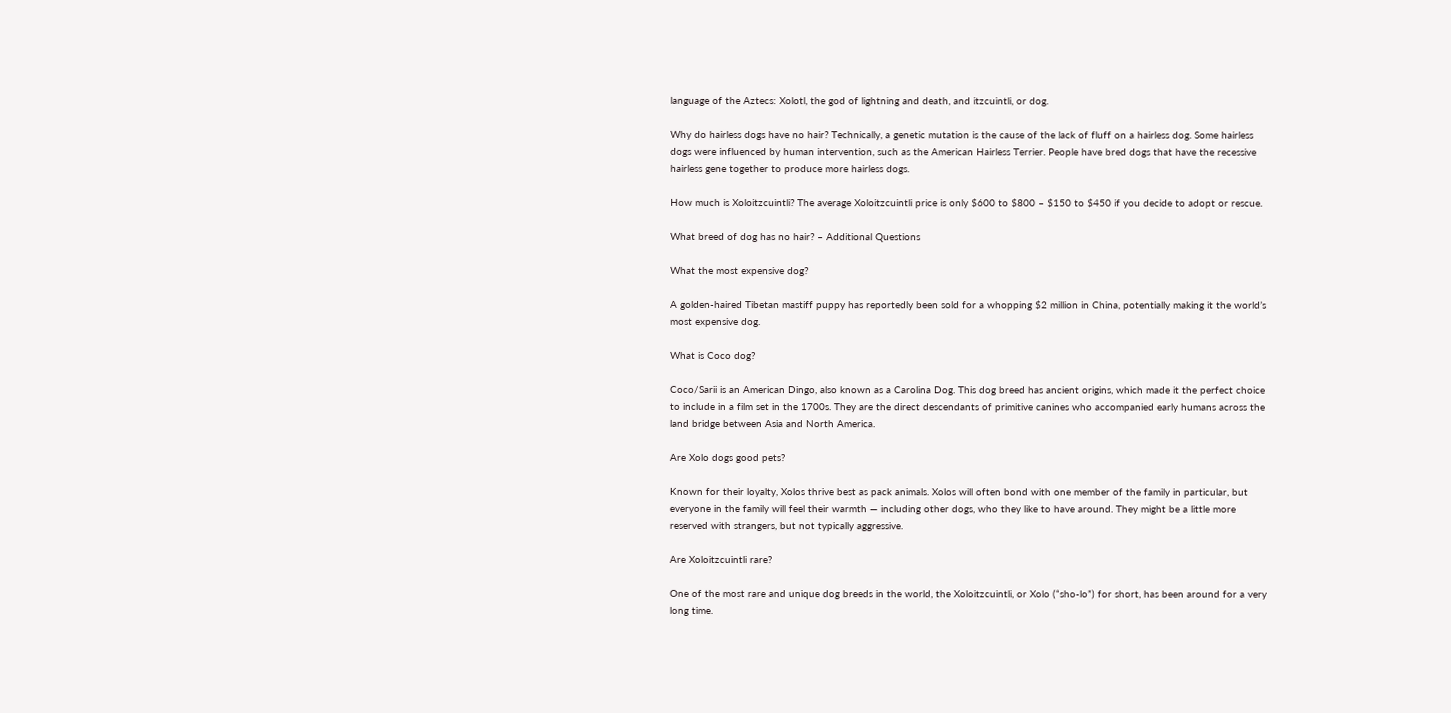language of the Aztecs: Xolotl, the god of lightning and death, and itzcuintli, or dog.

Why do hairless dogs have no hair? Technically, a genetic mutation is the cause of the lack of fluff on a hairless dog. Some hairless dogs were influenced by human intervention, such as the American Hairless Terrier. People have bred dogs that have the recessive hairless gene together to produce more hairless dogs.

How much is Xoloitzcuintli? The average Xoloitzcuintli price is only $600 to $800 – $150 to $450 if you decide to adopt or rescue.

What breed of dog has no hair? – Additional Questions

What the most expensive dog?

A golden-haired Tibetan mastiff puppy has reportedly been sold for a whopping $2 million in China, potentially making it the world’s most expensive dog.

What is Coco dog?

Coco/Sarii is an American Dingo, also known as a Carolina Dog. This dog breed has ancient origins, which made it the perfect choice to include in a film set in the 1700s. They are the direct descendants of primitive canines who accompanied early humans across the land bridge between Asia and North America.

Are Xolo dogs good pets?

Known for their loyalty, Xolos thrive best as pack animals. Xolos will often bond with one member of the family in particular, but everyone in the family will feel their warmth — including other dogs, who they like to have around. They might be a little more reserved with strangers, but not typically aggressive.

Are Xoloitzcuintli rare?

One of the most rare and unique dog breeds in the world, the Xoloitzcuintli, or Xolo (“sho-lo”) for short, has been around for a very long time.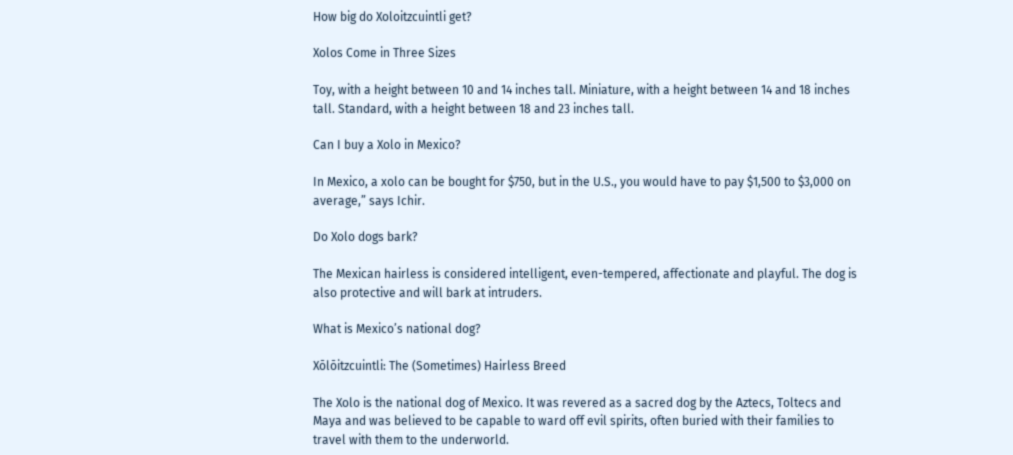How big do Xoloitzcuintli get?

Xolos Come in Three Sizes

Toy, with a height between 10 and 14 inches tall. Miniature, with a height between 14 and 18 inches tall. Standard, with a height between 18 and 23 inches tall.

Can I buy a Xolo in Mexico?

In Mexico, a xolo can be bought for $750, but in the U.S., you would have to pay $1,500 to $3,000 on average,” says Ichir.

Do Xolo dogs bark?

The Mexican hairless is considered intelligent, even-tempered, affectionate and playful. The dog is also protective and will bark at intruders.

What is Mexico’s national dog?

Xōlōitzcuintli: The (Sometimes) Hairless Breed

The Xolo is the national dog of Mexico. It was revered as a sacred dog by the Aztecs, Toltecs and Maya and was believed to be capable to ward off evil spirits, often buried with their families to travel with them to the underworld.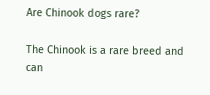Are Chinook dogs rare?

The Chinook is a rare breed and can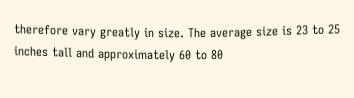therefore vary greatly in size. The average size is 23 to 25 inches tall and approximately 60 to 80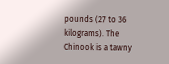pounds (27 to 36 kilograms). The Chinook is a tawny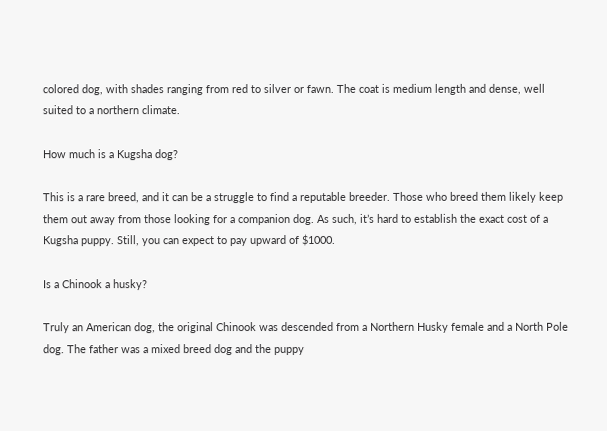colored dog, with shades ranging from red to silver or fawn. The coat is medium length and dense, well suited to a northern climate.

How much is a Kugsha dog?

This is a rare breed, and it can be a struggle to find a reputable breeder. Those who breed them likely keep them out away from those looking for a companion dog. As such, it’s hard to establish the exact cost of a Kugsha puppy. Still, you can expect to pay upward of $1000.

Is a Chinook a husky?

Truly an American dog, the original Chinook was descended from a Northern Husky female and a North Pole dog. The father was a mixed breed dog and the puppy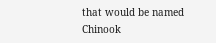that would be named Chinook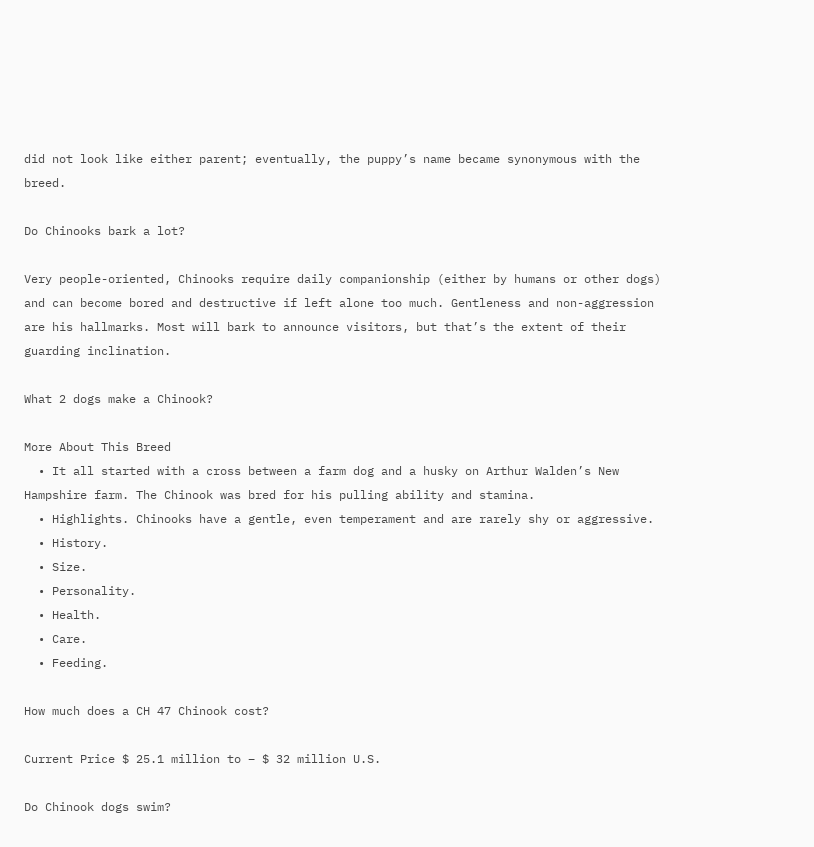did not look like either parent; eventually, the puppy’s name became synonymous with the breed.

Do Chinooks bark a lot?

Very people-oriented, Chinooks require daily companionship (either by humans or other dogs) and can become bored and destructive if left alone too much. Gentleness and non-aggression are his hallmarks. Most will bark to announce visitors, but that’s the extent of their guarding inclination.

What 2 dogs make a Chinook?

More About This Breed
  • It all started with a cross between a farm dog and a husky on Arthur Walden’s New Hampshire farm. The Chinook was bred for his pulling ability and stamina.
  • Highlights. Chinooks have a gentle, even temperament and are rarely shy or aggressive.
  • History.
  • Size.
  • Personality.
  • Health.
  • Care.
  • Feeding.

How much does a CH 47 Chinook cost?

Current Price $ 25.1 million to – $ 32 million U.S.

Do Chinook dogs swim?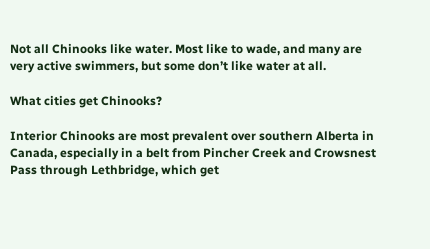Not all Chinooks like water. Most like to wade, and many are very active swimmers, but some don’t like water at all.

What cities get Chinooks?

Interior Chinooks are most prevalent over southern Alberta in Canada, especially in a belt from Pincher Creek and Crowsnest Pass through Lethbridge, which get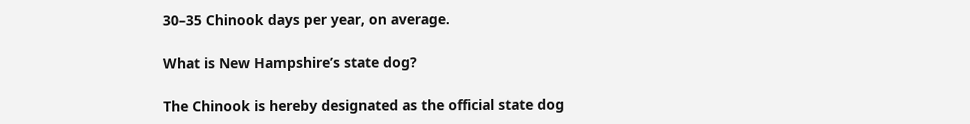30–35 Chinook days per year, on average.

What is New Hampshire’s state dog?

The Chinook is hereby designated as the official state dog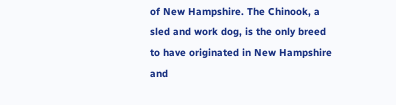of New Hampshire. The Chinook, a sled and work dog, is the only breed to have originated in New Hampshire and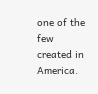one of the few created in America.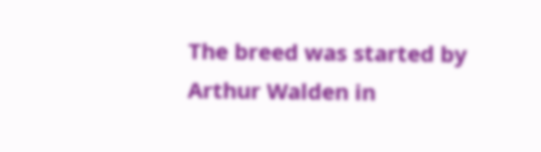The breed was started by Arthur Walden in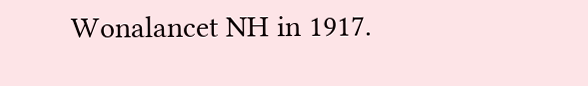Wonalancet NH in 1917.